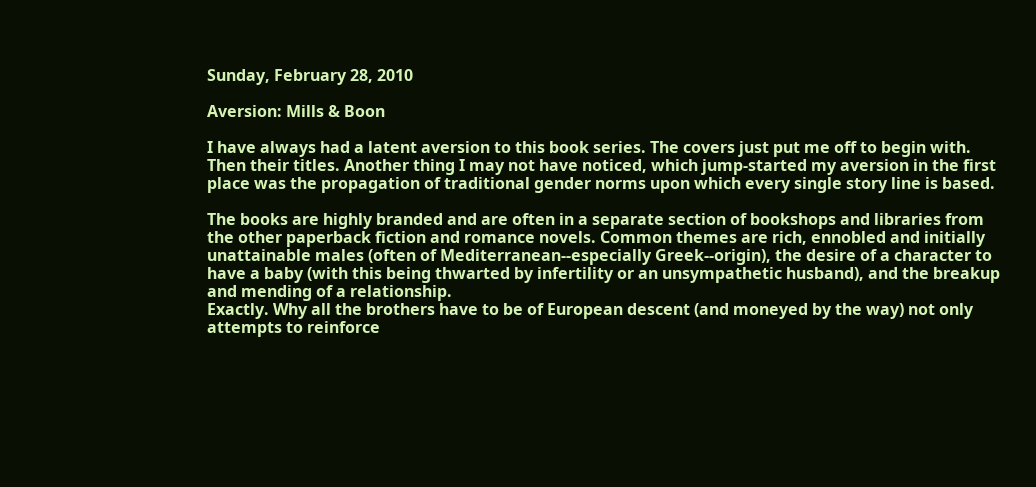Sunday, February 28, 2010

Aversion: Mills & Boon

I have always had a latent aversion to this book series. The covers just put me off to begin with. Then their titles. Another thing I may not have noticed, which jump-started my aversion in the first place was the propagation of traditional gender norms upon which every single story line is based.

The books are highly branded and are often in a separate section of bookshops and libraries from the other paperback fiction and romance novels. Common themes are rich, ennobled and initially unattainable males (often of Mediterranean--especially Greek--origin), the desire of a character to have a baby (with this being thwarted by infertility or an unsympathetic husband), and the breakup and mending of a relationship.
Exactly. Why all the brothers have to be of European descent (and moneyed by the way) not only attempts to reinforce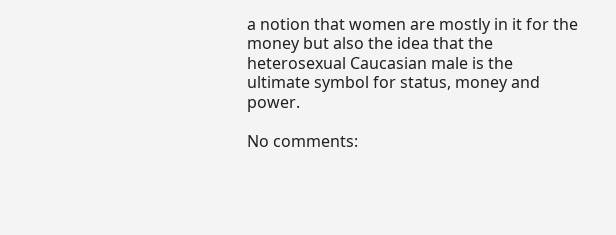a notion that women are mostly in it for the money but also the idea that the heterosexual Caucasian male is the ultimate symbol for status, money and power.

No comments: